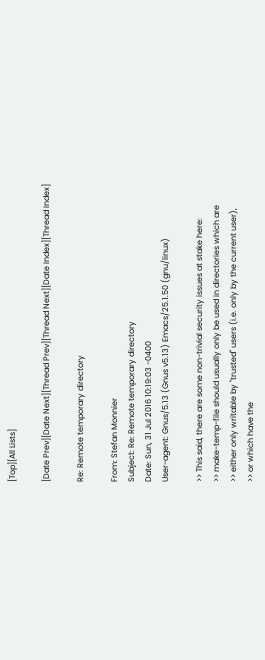[Top][All Lists]

[Date Prev][Date Next][Thread Prev][Thread Next][Date Index][Thread Index]

Re: Remote temporary directory

From: Stefan Monnier
Subject: Re: Remote temporary directory
Date: Sun, 31 Jul 2016 10:19:03 -0400
User-agent: Gnus/5.13 (Gnus v5.13) Emacs/25.1.50 (gnu/linux)

>> This said, there are some non-trivial security issues at stake here:
>> make-temp-file should usually only be used in directories which are
>> either only writable by "trusted" users (i.e. only by the current user),
>> or which have the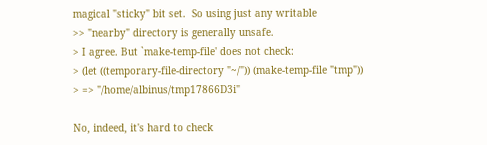magical "sticky" bit set.  So using just any writable
>> "nearby" directory is generally unsafe.
> I agree. But `make-temp-file' does not check:
> (let ((temporary-file-directory "~/")) (make-temp-file "tmp"))
> => "/home/albinus/tmp17866D3i"

No, indeed, it's hard to check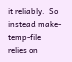it reliably.  So instead make-temp-file
relies on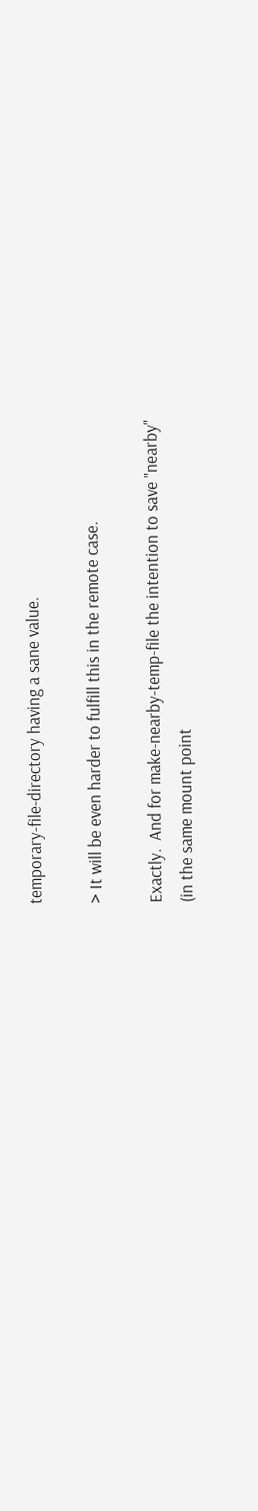temporary-file-directory having a sane value.

> It will be even harder to fulfill this in the remote case.

Exactly.  And for make-nearby-temp-file the intention to save "nearby"
(in the same mount point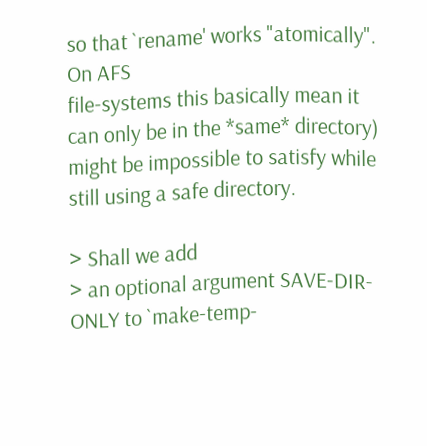so that `rename' works "atomically".  On AFS
file-systems this basically mean it can only be in the *same* directory)
might be impossible to satisfy while still using a safe directory.

> Shall we add
> an optional argument SAVE-DIR-ONLY to `make-temp-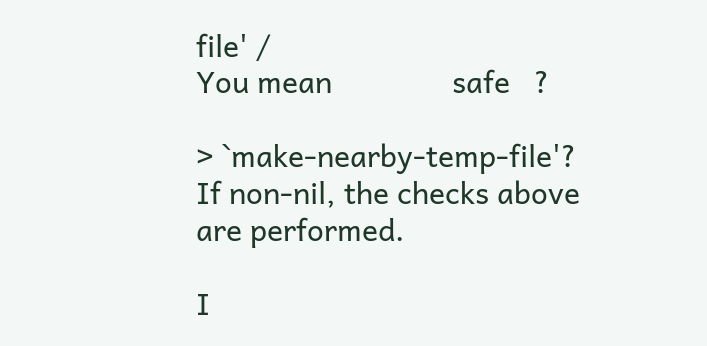file' /
You mean               safe   ?

> `make-nearby-temp-file'?  If non-nil, the checks above are performed.

I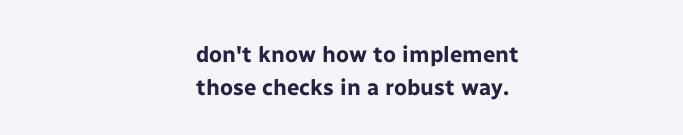don't know how to implement those checks in a robust way.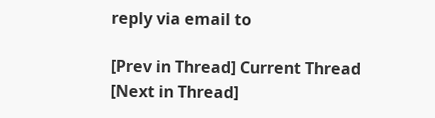reply via email to

[Prev in Thread] Current Thread [Next in Thread]